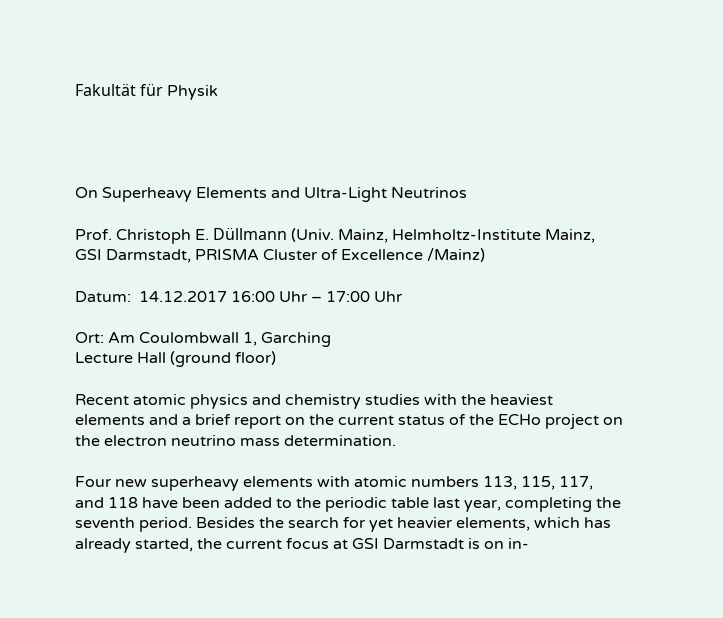Fakultät für Physik




On Superheavy Elements and Ultra-Light Neutrinos

Prof. Christoph E. Düllmann (Univ. Mainz, Helmholtz-Institute Mainz, GSI Darmstadt, PRISMA Cluster of Excellence /Mainz)

Datum:  14.12.2017 16:00 Uhr – 17:00 Uhr

Ort: Am Coulombwall 1, Garching
Lecture Hall (ground floor)

Recent atomic physics and chemistry studies with the heaviest elements and a brief report on the current status of the ECHo project on the electron neutrino mass determination.

Four new superheavy elements with atomic numbers 113, 115, 117, and 118 have been added to the periodic table last year, completing the seventh period. Besides the search for yet heavier elements, which has already started, the current focus at GSI Darmstadt is on in-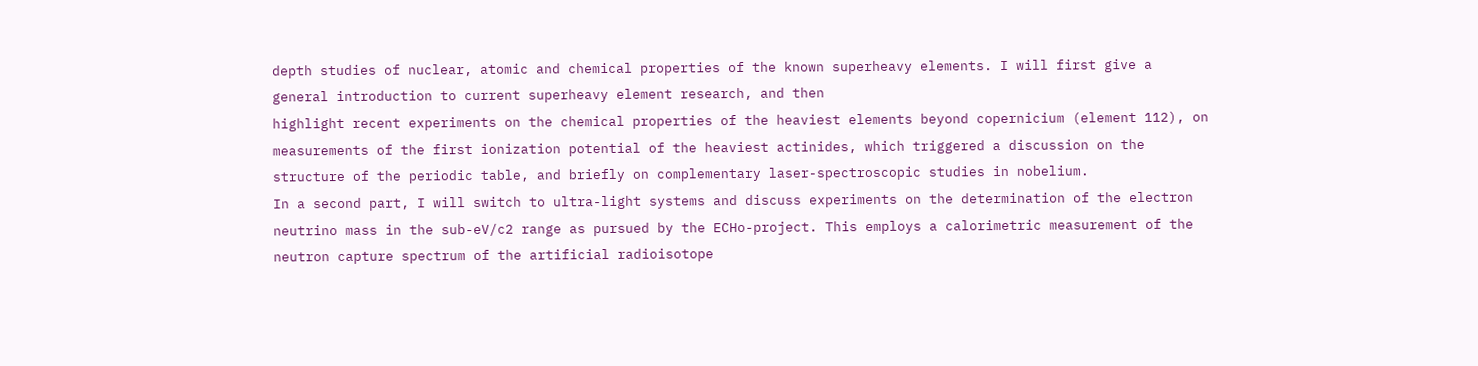depth studies of nuclear, atomic and chemical properties of the known superheavy elements. I will first give a general introduction to current superheavy element research, and then
highlight recent experiments on the chemical properties of the heaviest elements beyond copernicium (element 112), on measurements of the first ionization potential of the heaviest actinides, which triggered a discussion on the structure of the periodic table, and briefly on complementary laser-spectroscopic studies in nobelium.
In a second part, I will switch to ultra-light systems and discuss experiments on the determination of the electron neutrino mass in the sub-eV/c2 range as pursued by the ECHo-project. This employs a calorimetric measurement of the neutron capture spectrum of the artificial radioisotope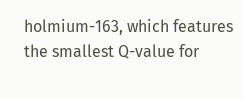holmium-163, which features the smallest Q-value for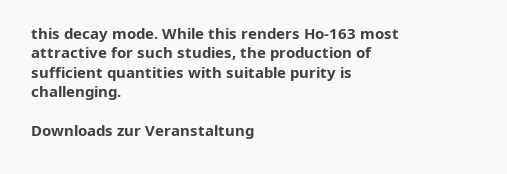this decay mode. While this renders Ho-163 most attractive for such studies, the production of sufficient quantities with suitable purity is challenging.

Downloads zur Veranstaltung